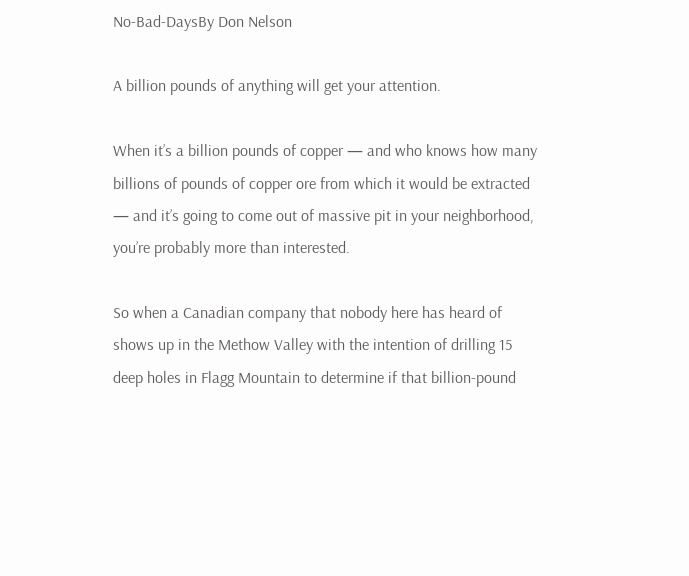No-Bad-DaysBy Don Nelson

A billion pounds of anything will get your attention.

When it’s a billion pounds of copper — and who knows how many billions of pounds of copper ore from which it would be extracted — and it’s going to come out of massive pit in your neighborhood, you’re probably more than interested.

So when a Canadian company that nobody here has heard of shows up in the Methow Valley with the intention of drilling 15 deep holes in Flagg Mountain to determine if that billion-pound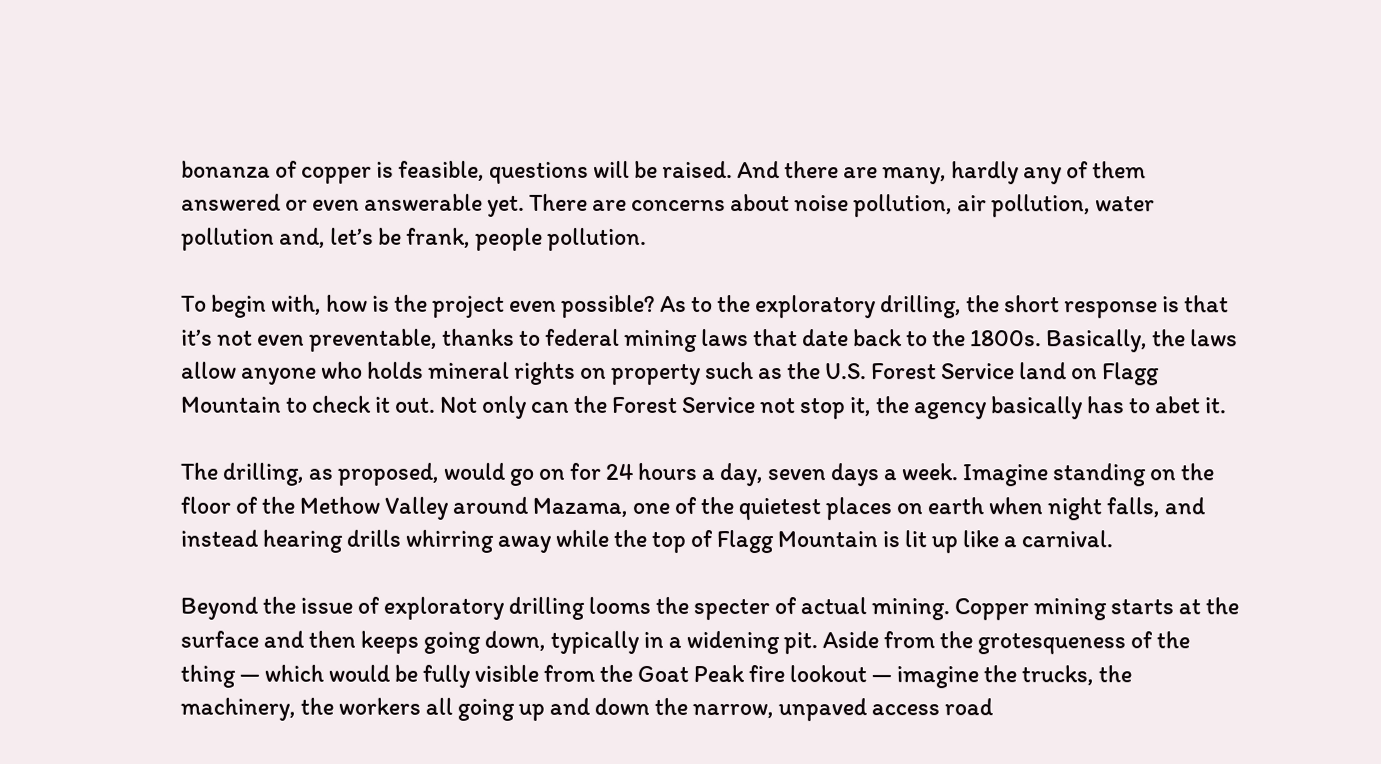bonanza of copper is feasible, questions will be raised. And there are many, hardly any of them answered or even answerable yet. There are concerns about noise pollution, air pollution, water pollution and, let’s be frank, people pollution.

To begin with, how is the project even possible? As to the exploratory drilling, the short response is that it’s not even preventable, thanks to federal mining laws that date back to the 1800s. Basically, the laws allow anyone who holds mineral rights on property such as the U.S. Forest Service land on Flagg Mountain to check it out. Not only can the Forest Service not stop it, the agency basically has to abet it.

The drilling, as proposed, would go on for 24 hours a day, seven days a week. Imagine standing on the floor of the Methow Valley around Mazama, one of the quietest places on earth when night falls, and instead hearing drills whirring away while the top of Flagg Mountain is lit up like a carnival.

Beyond the issue of exploratory drilling looms the specter of actual mining. Copper mining starts at the surface and then keeps going down, typically in a widening pit. Aside from the grotesqueness of the thing — which would be fully visible from the Goat Peak fire lookout — imagine the trucks, the machinery, the workers all going up and down the narrow, unpaved access road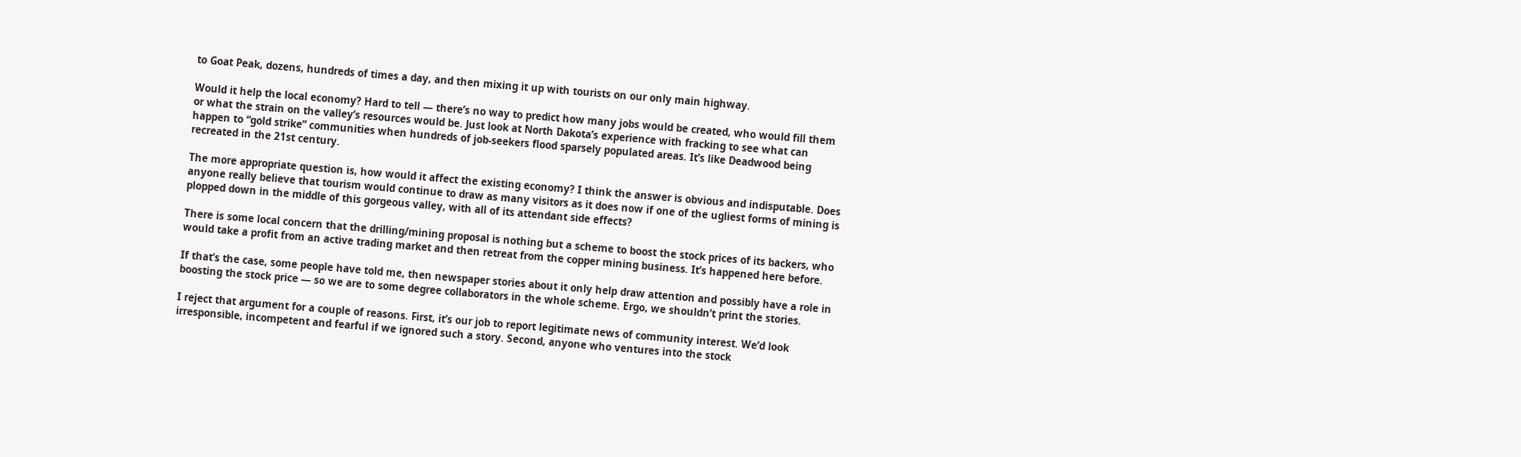to Goat Peak, dozens, hundreds of times a day, and then mixing it up with tourists on our only main highway.

Would it help the local economy? Hard to tell — there’s no way to predict how many jobs would be created, who would fill them or what the strain on the valley’s resources would be. Just look at North Dakota’s experience with fracking to see what can happen to “gold strike” communities when hundreds of job-seekers flood sparsely populated areas. It’s like Deadwood being recreated in the 21st century.

The more appropriate question is, how would it affect the existing economy? I think the answer is obvious and indisputable. Does anyone really believe that tourism would continue to draw as many visitors as it does now if one of the ugliest forms of mining is plopped down in the middle of this gorgeous valley, with all of its attendant side effects?

There is some local concern that the drilling/mining proposal is nothing but a scheme to boost the stock prices of its backers, who would take a profit from an active trading market and then retreat from the copper mining business. It’s happened here before.

If that’s the case, some people have told me, then newspaper stories about it only help draw attention and possibly have a role in boosting the stock price — so we are to some degree collaborators in the whole scheme. Ergo, we shouldn’t print the stories.

I reject that argument for a couple of reasons. First, it’s our job to report legitimate news of community interest. We’d look irresponsible, incompetent and fearful if we ignored such a story. Second, anyone who ventures into the stock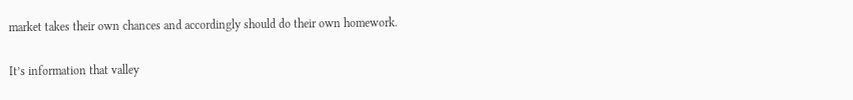market takes their own chances and accordingly should do their own homework.

It’s information that valley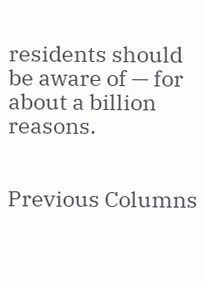residents should be aware of — for about a billion reasons.


Previous Columns